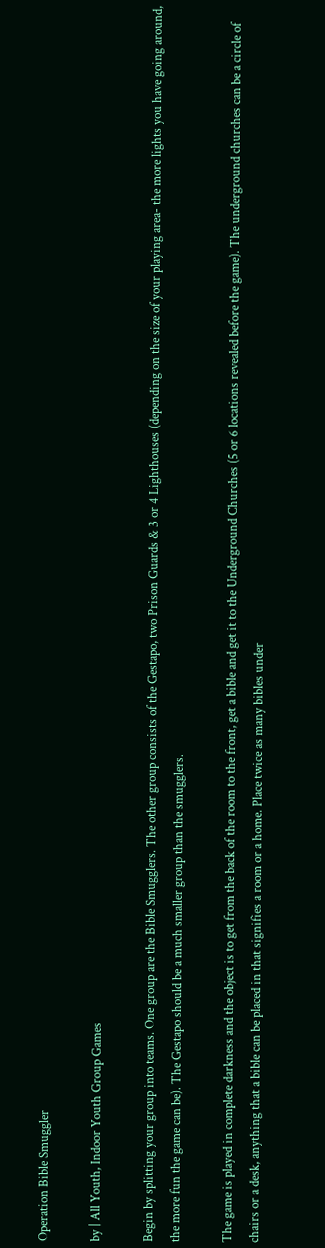Operation Bible Smuggler

by | All Youth, Indoor Youth Group Games

Begin by splitting your group into teams. One group are the Bible Smugglers. The other group consists of the Gestapo, two Prison Guards & 3 or 4 Lighthouses (depending on the size of your playing area- the more lights you have going around, the more fun the game can be). The Gestapo should be a much smaller group than the smugglers.

The game is played in complete darkness and the object is to get from the back of the room to the front, get a bible and get it to the Underground Churches (5 or 6 locations revealed before the game). The underground churches can be a circle of chairs or a desk, anything that a bible can be placed in that signifies a room or a home. Place twice as many bibles under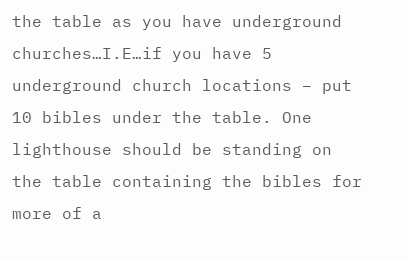the table as you have underground churches…I.E…if you have 5 underground church locations – put 10 bibles under the table. One lighthouse should be standing on the table containing the bibles for more of a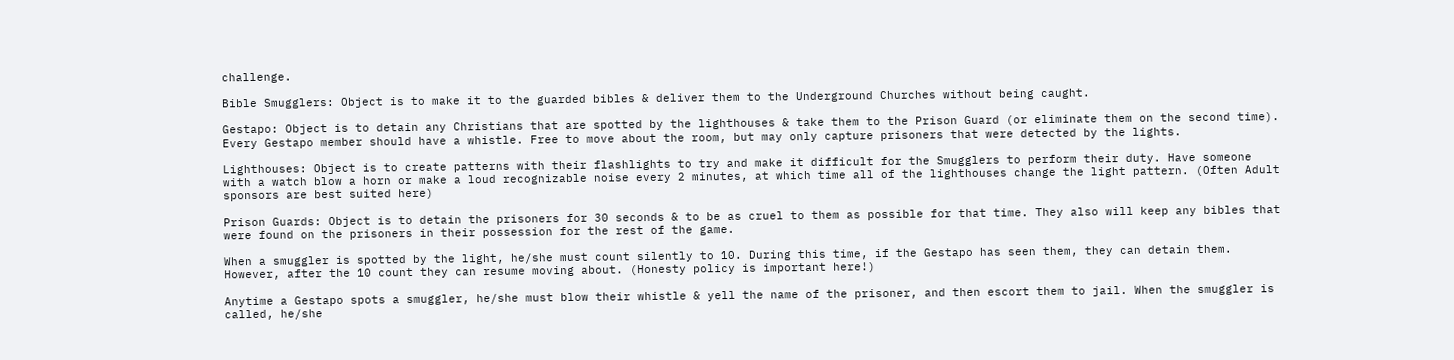challenge.

Bible Smugglers: Object is to make it to the guarded bibles & deliver them to the Underground Churches without being caught.

Gestapo: Object is to detain any Christians that are spotted by the lighthouses & take them to the Prison Guard (or eliminate them on the second time). Every Gestapo member should have a whistle. Free to move about the room, but may only capture prisoners that were detected by the lights.

Lighthouses: Object is to create patterns with their flashlights to try and make it difficult for the Smugglers to perform their duty. Have someone with a watch blow a horn or make a loud recognizable noise every 2 minutes, at which time all of the lighthouses change the light pattern. (Often Adult sponsors are best suited here)

Prison Guards: Object is to detain the prisoners for 30 seconds & to be as cruel to them as possible for that time. They also will keep any bibles that were found on the prisoners in their possession for the rest of the game.

When a smuggler is spotted by the light, he/she must count silently to 10. During this time, if the Gestapo has seen them, they can detain them. However, after the 10 count they can resume moving about. (Honesty policy is important here!)

Anytime a Gestapo spots a smuggler, he/she must blow their whistle & yell the name of the prisoner, and then escort them to jail. When the smuggler is called, he/she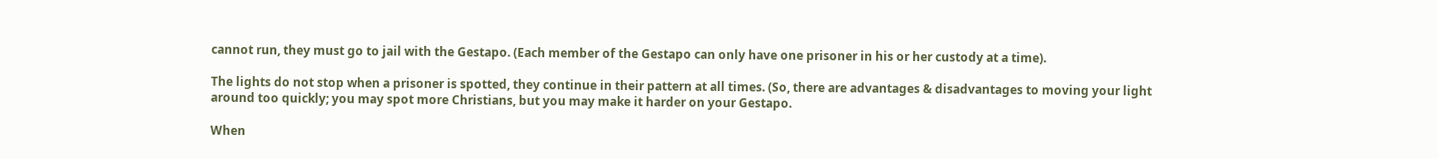cannot run, they must go to jail with the Gestapo. (Each member of the Gestapo can only have one prisoner in his or her custody at a time).

The lights do not stop when a prisoner is spotted, they continue in their pattern at all times. (So, there are advantages & disadvantages to moving your light around too quickly; you may spot more Christians, but you may make it harder on your Gestapo.

When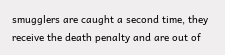smugglers are caught a second time, they receive the death penalty and are out of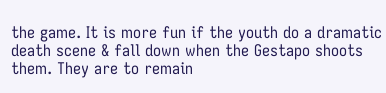the game. It is more fun if the youth do a dramatic death scene & fall down when the Gestapo shoots them. They are to remain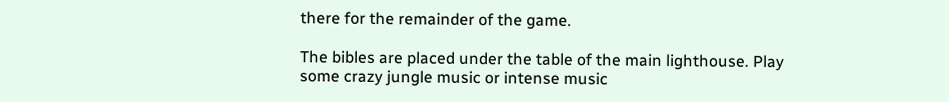there for the remainder of the game.

The bibles are placed under the table of the main lighthouse. Play some crazy jungle music or intense music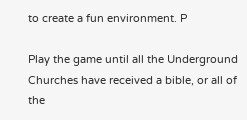to create a fun environment. P

Play the game until all the Underground Churches have received a bible, or all of the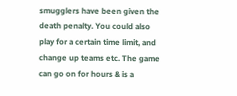smugglers have been given the death penalty. You could also play for a certain time limit, and change up teams etc. The game can go on for hours & is a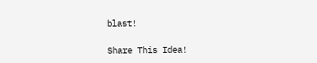blast!

Share This Idea!